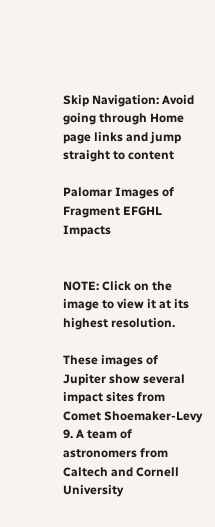Skip Navigation: Avoid going through Home page links and jump straight to content

Palomar Images of Fragment EFGHL Impacts


NOTE: Click on the image to view it at its highest resolution.

These images of Jupiter show several impact sites from Comet Shoemaker-Levy 9. A team of astronomers from Caltech and Cornell University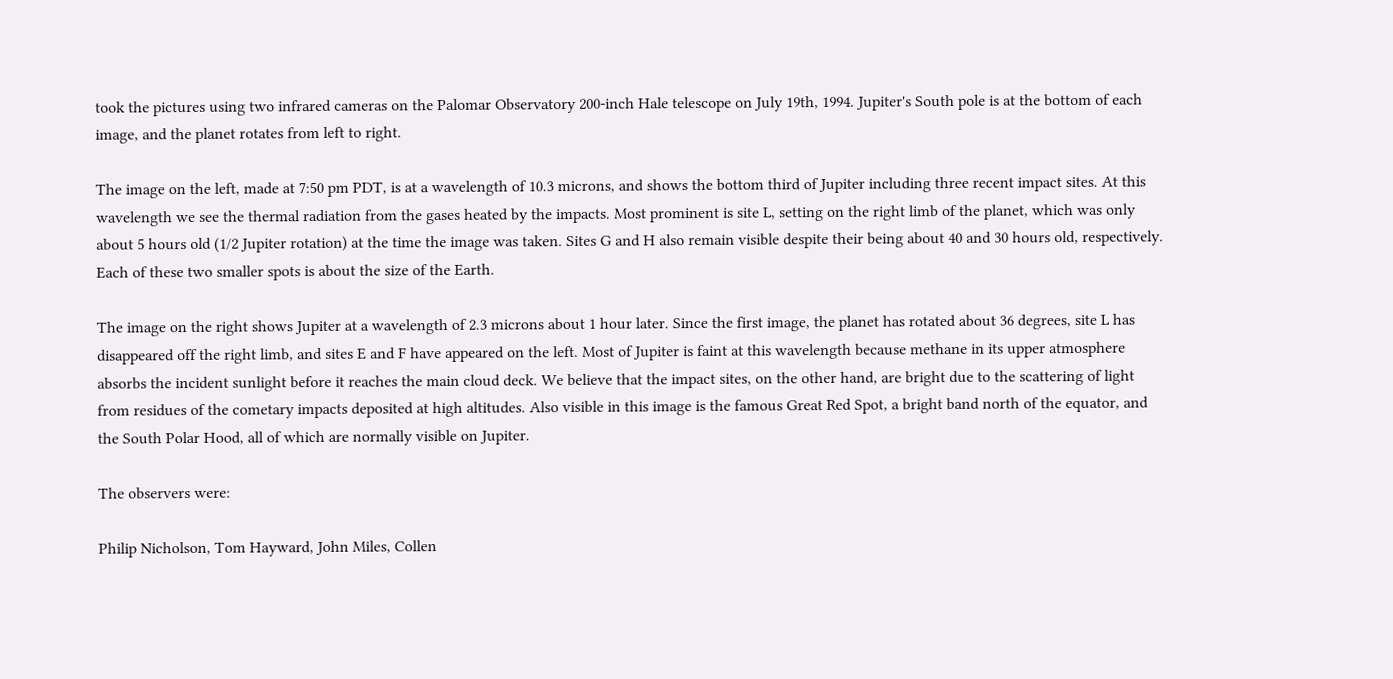took the pictures using two infrared cameras on the Palomar Observatory 200-inch Hale telescope on July 19th, 1994. Jupiter's South pole is at the bottom of each image, and the planet rotates from left to right.

The image on the left, made at 7:50 pm PDT, is at a wavelength of 10.3 microns, and shows the bottom third of Jupiter including three recent impact sites. At this wavelength we see the thermal radiation from the gases heated by the impacts. Most prominent is site L, setting on the right limb of the planet, which was only about 5 hours old (1/2 Jupiter rotation) at the time the image was taken. Sites G and H also remain visible despite their being about 40 and 30 hours old, respectively. Each of these two smaller spots is about the size of the Earth.

The image on the right shows Jupiter at a wavelength of 2.3 microns about 1 hour later. Since the first image, the planet has rotated about 36 degrees, site L has disappeared off the right limb, and sites E and F have appeared on the left. Most of Jupiter is faint at this wavelength because methane in its upper atmosphere absorbs the incident sunlight before it reaches the main cloud deck. We believe that the impact sites, on the other hand, are bright due to the scattering of light from residues of the cometary impacts deposited at high altitudes. Also visible in this image is the famous Great Red Spot, a bright band north of the equator, and the South Polar Hood, all of which are normally visible on Jupiter.

The observers were:

Philip Nicholson, Tom Hayward, John Miles, Collen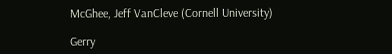McGhee, Jeff VanCleve (Cornell University)

Gerry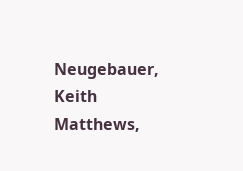Neugebauer, Keith Matthews,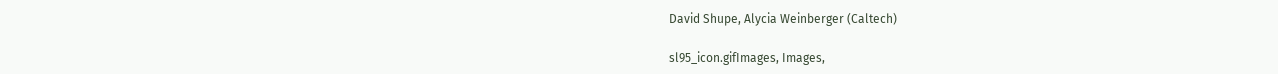David Shupe, Alycia Weinberger (Caltech)

sl95_icon.gifImages, Images,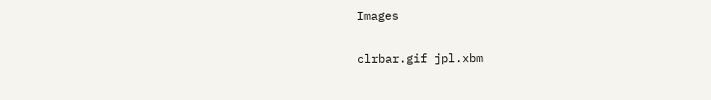Images

clrbar.gif jpl.xbm